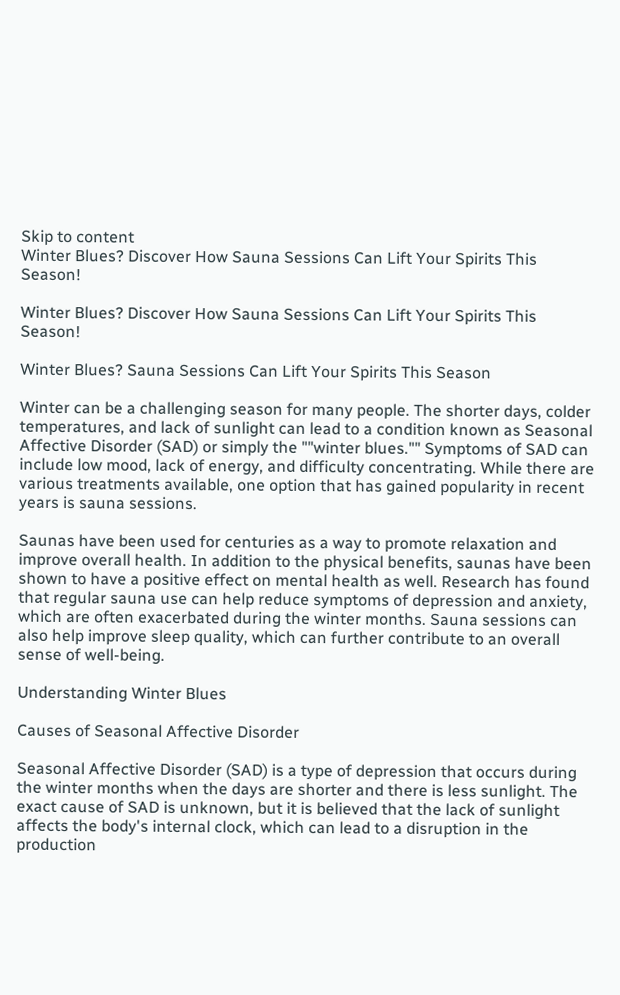Skip to content
Winter Blues? Discover How Sauna Sessions Can Lift Your Spirits This Season!

Winter Blues? Discover How Sauna Sessions Can Lift Your Spirits This Season!

Winter Blues? Sauna Sessions Can Lift Your Spirits This Season

Winter can be a challenging season for many people. The shorter days, colder temperatures, and lack of sunlight can lead to a condition known as Seasonal Affective Disorder (SAD) or simply the ""winter blues."" Symptoms of SAD can include low mood, lack of energy, and difficulty concentrating. While there are various treatments available, one option that has gained popularity in recent years is sauna sessions.

Saunas have been used for centuries as a way to promote relaxation and improve overall health. In addition to the physical benefits, saunas have been shown to have a positive effect on mental health as well. Research has found that regular sauna use can help reduce symptoms of depression and anxiety, which are often exacerbated during the winter months. Sauna sessions can also help improve sleep quality, which can further contribute to an overall sense of well-being.

Understanding Winter Blues

Causes of Seasonal Affective Disorder

Seasonal Affective Disorder (SAD) is a type of depression that occurs during the winter months when the days are shorter and there is less sunlight. The exact cause of SAD is unknown, but it is believed that the lack of sunlight affects the body's internal clock, which can lead to a disruption in the production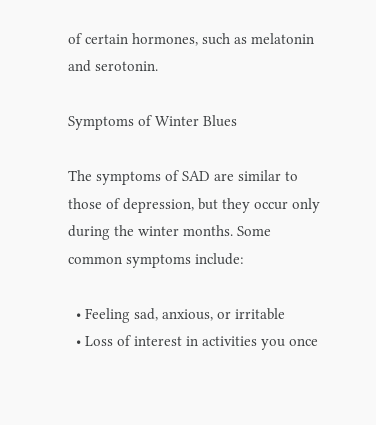of certain hormones, such as melatonin and serotonin.

Symptoms of Winter Blues

The symptoms of SAD are similar to those of depression, but they occur only during the winter months. Some common symptoms include:

  • Feeling sad, anxious, or irritable
  • Loss of interest in activities you once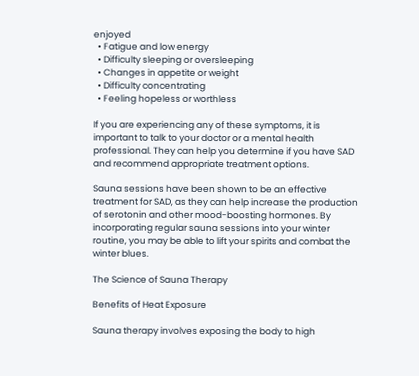enjoyed
  • Fatigue and low energy
  • Difficulty sleeping or oversleeping
  • Changes in appetite or weight
  • Difficulty concentrating
  • Feeling hopeless or worthless

If you are experiencing any of these symptoms, it is important to talk to your doctor or a mental health professional. They can help you determine if you have SAD and recommend appropriate treatment options.

Sauna sessions have been shown to be an effective treatment for SAD, as they can help increase the production of serotonin and other mood-boosting hormones. By incorporating regular sauna sessions into your winter routine, you may be able to lift your spirits and combat the winter blues.

The Science of Sauna Therapy

Benefits of Heat Exposure

Sauna therapy involves exposing the body to high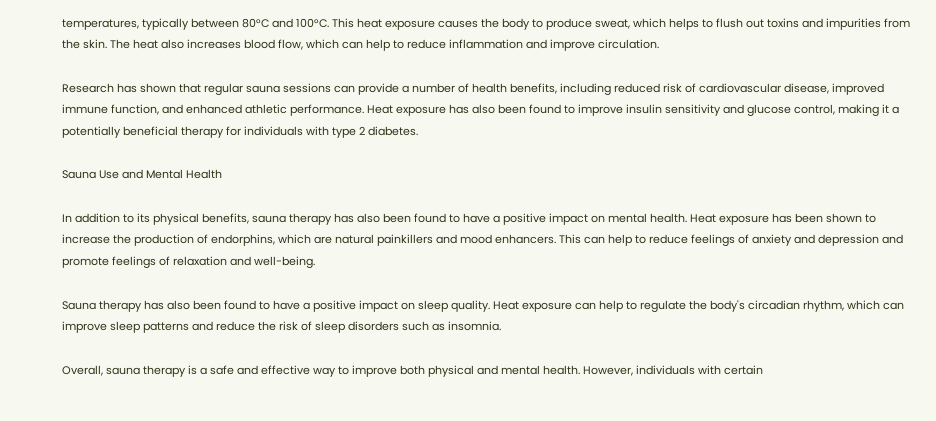temperatures, typically between 80°C and 100°C. This heat exposure causes the body to produce sweat, which helps to flush out toxins and impurities from the skin. The heat also increases blood flow, which can help to reduce inflammation and improve circulation.

Research has shown that regular sauna sessions can provide a number of health benefits, including reduced risk of cardiovascular disease, improved immune function, and enhanced athletic performance. Heat exposure has also been found to improve insulin sensitivity and glucose control, making it a potentially beneficial therapy for individuals with type 2 diabetes.

Sauna Use and Mental Health

In addition to its physical benefits, sauna therapy has also been found to have a positive impact on mental health. Heat exposure has been shown to increase the production of endorphins, which are natural painkillers and mood enhancers. This can help to reduce feelings of anxiety and depression and promote feelings of relaxation and well-being.

Sauna therapy has also been found to have a positive impact on sleep quality. Heat exposure can help to regulate the body's circadian rhythm, which can improve sleep patterns and reduce the risk of sleep disorders such as insomnia.

Overall, sauna therapy is a safe and effective way to improve both physical and mental health. However, individuals with certain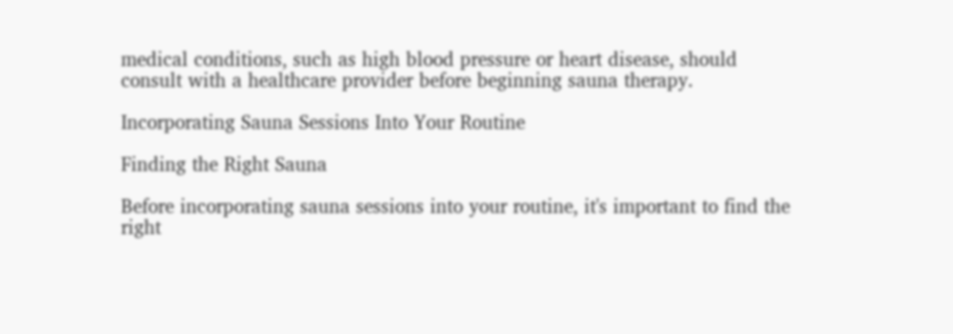medical conditions, such as high blood pressure or heart disease, should consult with a healthcare provider before beginning sauna therapy.

Incorporating Sauna Sessions Into Your Routine

Finding the Right Sauna

Before incorporating sauna sessions into your routine, it's important to find the right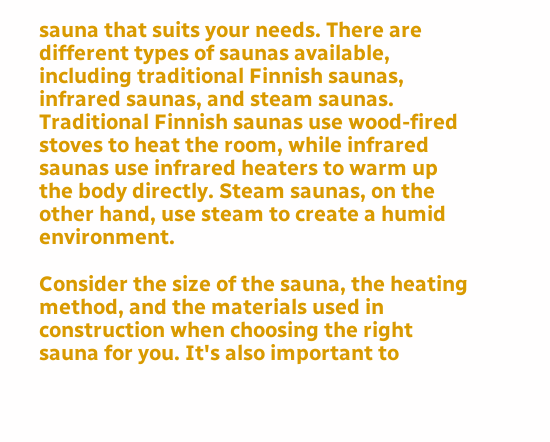sauna that suits your needs. There are different types of saunas available, including traditional Finnish saunas, infrared saunas, and steam saunas. Traditional Finnish saunas use wood-fired stoves to heat the room, while infrared saunas use infrared heaters to warm up the body directly. Steam saunas, on the other hand, use steam to create a humid environment.

Consider the size of the sauna, the heating method, and the materials used in construction when choosing the right sauna for you. It's also important to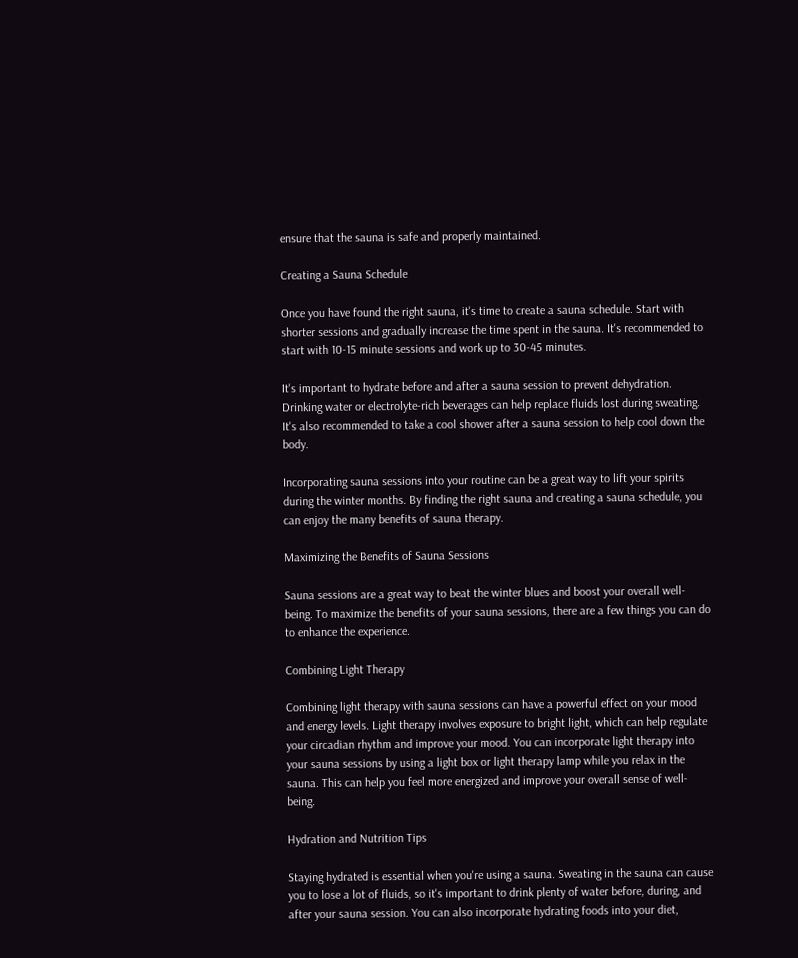ensure that the sauna is safe and properly maintained.

Creating a Sauna Schedule

Once you have found the right sauna, it's time to create a sauna schedule. Start with shorter sessions and gradually increase the time spent in the sauna. It's recommended to start with 10-15 minute sessions and work up to 30-45 minutes.

It's important to hydrate before and after a sauna session to prevent dehydration. Drinking water or electrolyte-rich beverages can help replace fluids lost during sweating. It's also recommended to take a cool shower after a sauna session to help cool down the body.

Incorporating sauna sessions into your routine can be a great way to lift your spirits during the winter months. By finding the right sauna and creating a sauna schedule, you can enjoy the many benefits of sauna therapy.

Maximizing the Benefits of Sauna Sessions

Sauna sessions are a great way to beat the winter blues and boost your overall well-being. To maximize the benefits of your sauna sessions, there are a few things you can do to enhance the experience.

Combining Light Therapy

Combining light therapy with sauna sessions can have a powerful effect on your mood and energy levels. Light therapy involves exposure to bright light, which can help regulate your circadian rhythm and improve your mood. You can incorporate light therapy into your sauna sessions by using a light box or light therapy lamp while you relax in the sauna. This can help you feel more energized and improve your overall sense of well-being.

Hydration and Nutrition Tips

Staying hydrated is essential when you're using a sauna. Sweating in the sauna can cause you to lose a lot of fluids, so it's important to drink plenty of water before, during, and after your sauna session. You can also incorporate hydrating foods into your diet,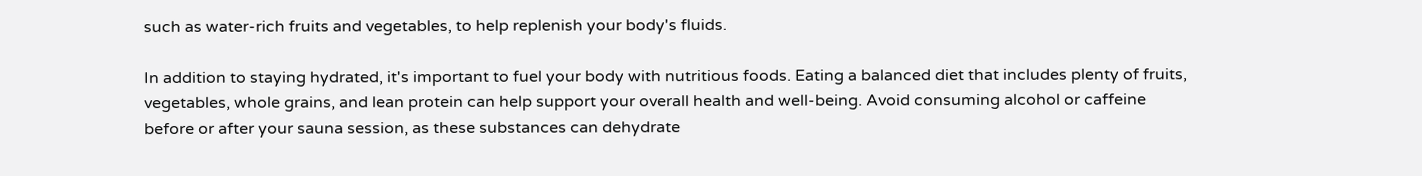such as water-rich fruits and vegetables, to help replenish your body's fluids.

In addition to staying hydrated, it's important to fuel your body with nutritious foods. Eating a balanced diet that includes plenty of fruits, vegetables, whole grains, and lean protein can help support your overall health and well-being. Avoid consuming alcohol or caffeine before or after your sauna session, as these substances can dehydrate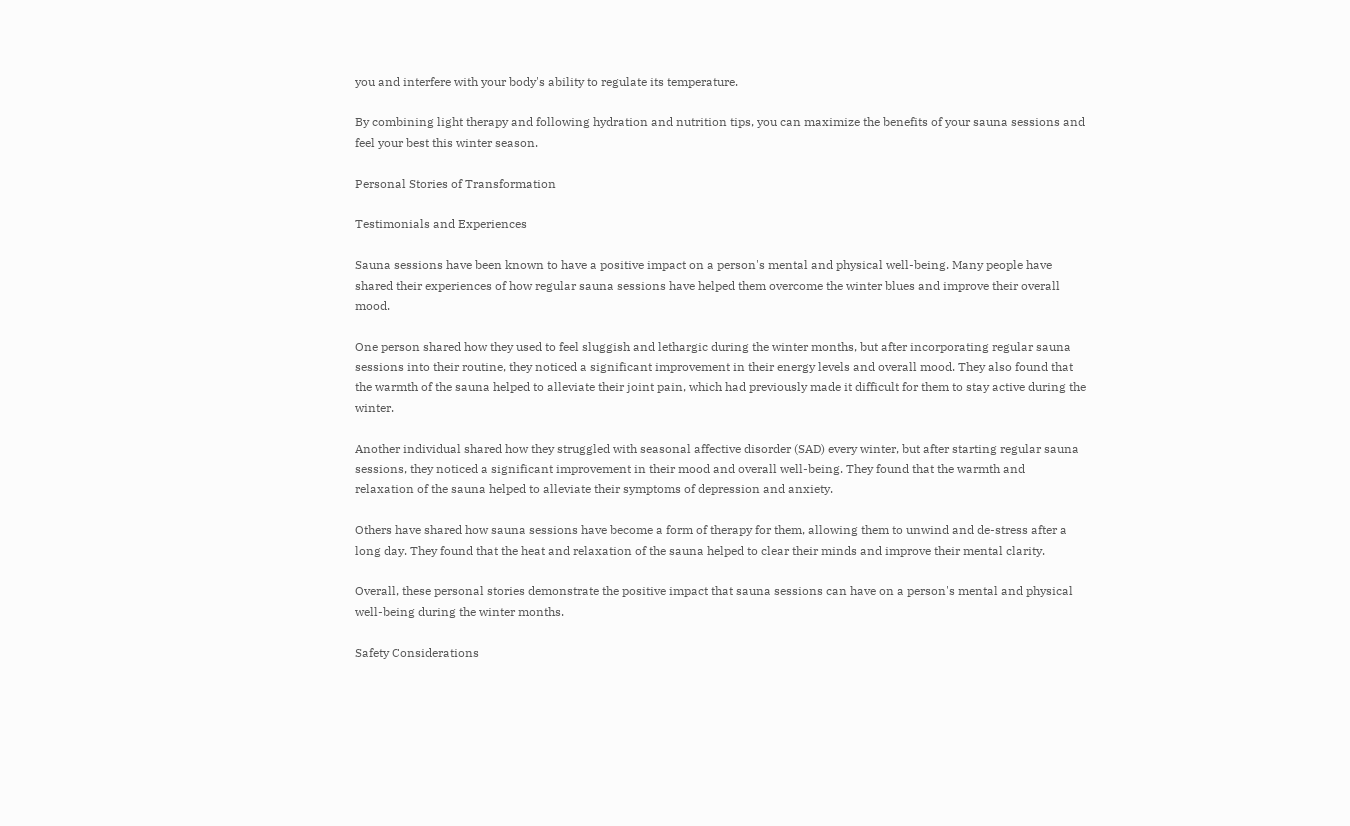you and interfere with your body's ability to regulate its temperature.

By combining light therapy and following hydration and nutrition tips, you can maximize the benefits of your sauna sessions and feel your best this winter season.

Personal Stories of Transformation

Testimonials and Experiences

Sauna sessions have been known to have a positive impact on a person's mental and physical well-being. Many people have shared their experiences of how regular sauna sessions have helped them overcome the winter blues and improve their overall mood.

One person shared how they used to feel sluggish and lethargic during the winter months, but after incorporating regular sauna sessions into their routine, they noticed a significant improvement in their energy levels and overall mood. They also found that the warmth of the sauna helped to alleviate their joint pain, which had previously made it difficult for them to stay active during the winter.

Another individual shared how they struggled with seasonal affective disorder (SAD) every winter, but after starting regular sauna sessions, they noticed a significant improvement in their mood and overall well-being. They found that the warmth and relaxation of the sauna helped to alleviate their symptoms of depression and anxiety.

Others have shared how sauna sessions have become a form of therapy for them, allowing them to unwind and de-stress after a long day. They found that the heat and relaxation of the sauna helped to clear their minds and improve their mental clarity.

Overall, these personal stories demonstrate the positive impact that sauna sessions can have on a person's mental and physical well-being during the winter months.

Safety Considerations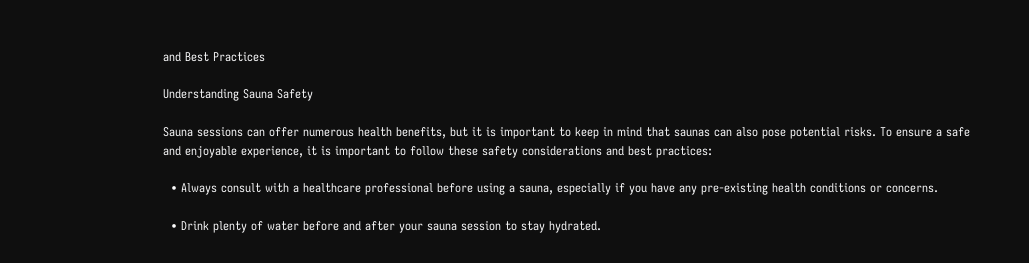and Best Practices

Understanding Sauna Safety

Sauna sessions can offer numerous health benefits, but it is important to keep in mind that saunas can also pose potential risks. To ensure a safe and enjoyable experience, it is important to follow these safety considerations and best practices:

  • Always consult with a healthcare professional before using a sauna, especially if you have any pre-existing health conditions or concerns.

  • Drink plenty of water before and after your sauna session to stay hydrated.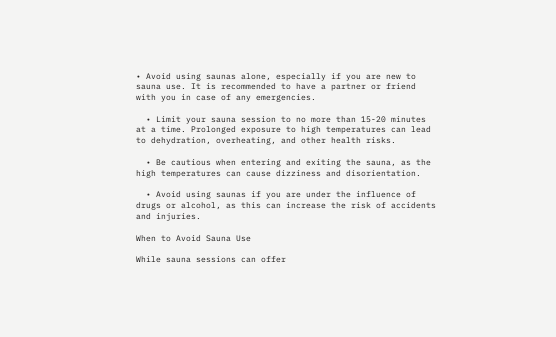• Avoid using saunas alone, especially if you are new to sauna use. It is recommended to have a partner or friend with you in case of any emergencies.

  • Limit your sauna session to no more than 15-20 minutes at a time. Prolonged exposure to high temperatures can lead to dehydration, overheating, and other health risks.

  • Be cautious when entering and exiting the sauna, as the high temperatures can cause dizziness and disorientation.

  • Avoid using saunas if you are under the influence of drugs or alcohol, as this can increase the risk of accidents and injuries.

When to Avoid Sauna Use

While sauna sessions can offer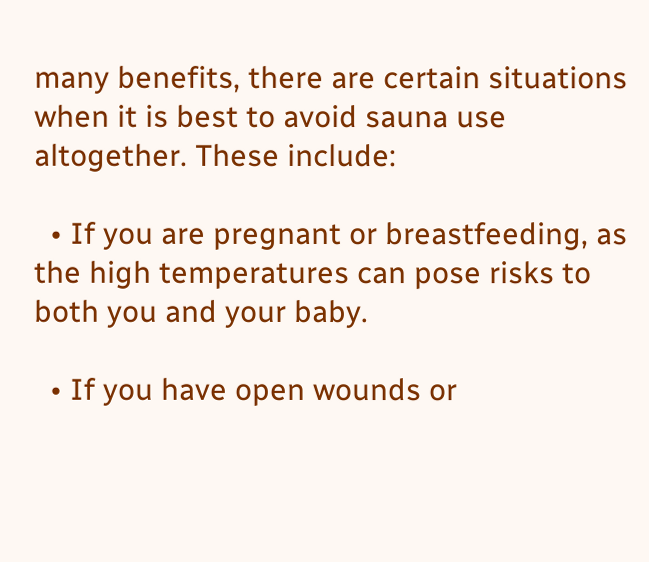many benefits, there are certain situations when it is best to avoid sauna use altogether. These include:

  • If you are pregnant or breastfeeding, as the high temperatures can pose risks to both you and your baby.

  • If you have open wounds or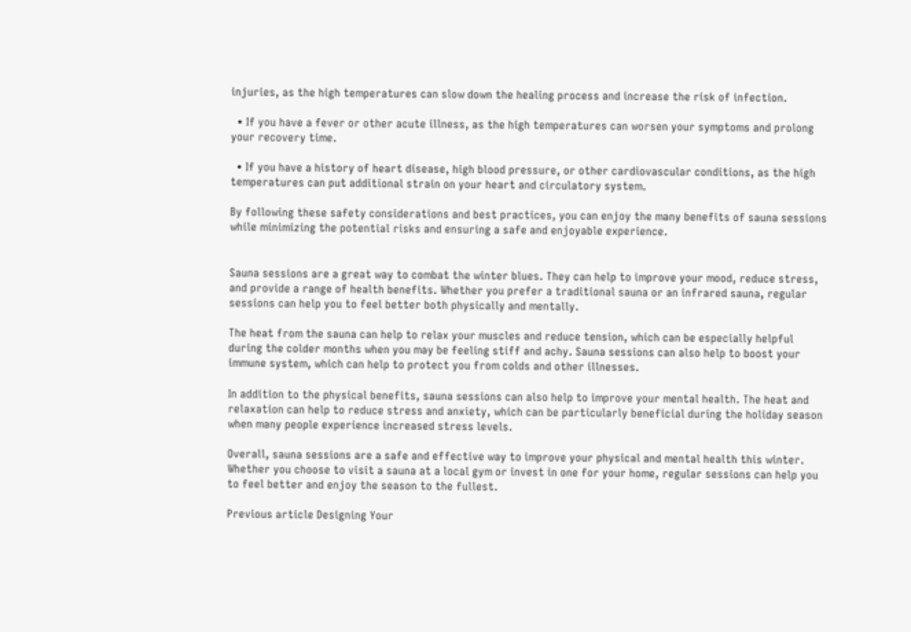injuries, as the high temperatures can slow down the healing process and increase the risk of infection.

  • If you have a fever or other acute illness, as the high temperatures can worsen your symptoms and prolong your recovery time.

  • If you have a history of heart disease, high blood pressure, or other cardiovascular conditions, as the high temperatures can put additional strain on your heart and circulatory system.

By following these safety considerations and best practices, you can enjoy the many benefits of sauna sessions while minimizing the potential risks and ensuring a safe and enjoyable experience.


Sauna sessions are a great way to combat the winter blues. They can help to improve your mood, reduce stress, and provide a range of health benefits. Whether you prefer a traditional sauna or an infrared sauna, regular sessions can help you to feel better both physically and mentally.

The heat from the sauna can help to relax your muscles and reduce tension, which can be especially helpful during the colder months when you may be feeling stiff and achy. Sauna sessions can also help to boost your immune system, which can help to protect you from colds and other illnesses.

In addition to the physical benefits, sauna sessions can also help to improve your mental health. The heat and relaxation can help to reduce stress and anxiety, which can be particularly beneficial during the holiday season when many people experience increased stress levels.

Overall, sauna sessions are a safe and effective way to improve your physical and mental health this winter. Whether you choose to visit a sauna at a local gym or invest in one for your home, regular sessions can help you to feel better and enjoy the season to the fullest.

Previous article Designing Your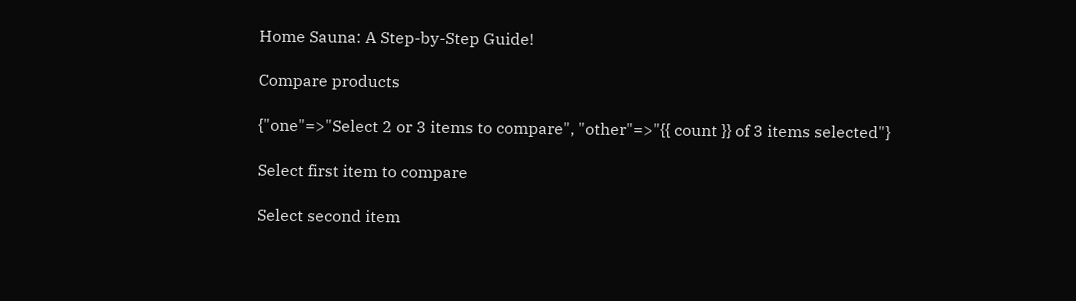Home Sauna: A Step-by-Step Guide!

Compare products

{"one"=>"Select 2 or 3 items to compare", "other"=>"{{ count }} of 3 items selected"}

Select first item to compare

Select second item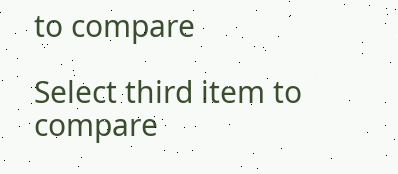to compare

Select third item to compare